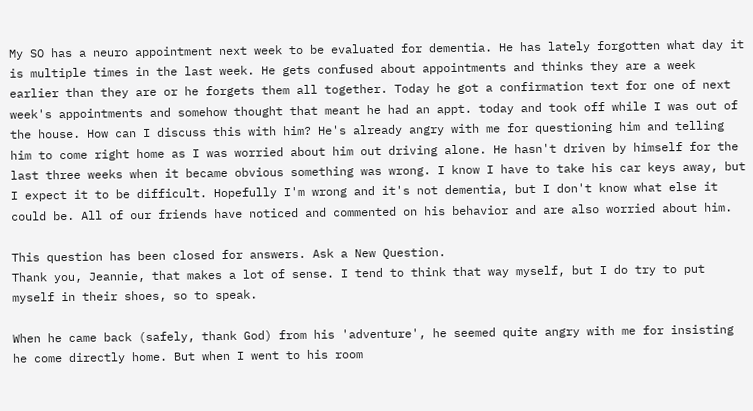My SO has a neuro appointment next week to be evaluated for dementia. He has lately forgotten what day it is multiple times in the last week. He gets confused about appointments and thinks they are a week earlier than they are or he forgets them all together. Today he got a confirmation text for one of next week's appointments and somehow thought that meant he had an appt. today and took off while I was out of the house. How can I discuss this with him? He's already angry with me for questioning him and telling him to come right home as I was worried about him out driving alone. He hasn't driven by himself for the last three weeks when it became obvious something was wrong. I know I have to take his car keys away, but I expect it to be difficult. Hopefully I'm wrong and it's not dementia, but I don't know what else it could be. All of our friends have noticed and commented on his behavior and are also worried about him.

This question has been closed for answers. Ask a New Question.
Thank you, Jeannie, that makes a lot of sense. I tend to think that way myself, but I do try to put myself in their shoes, so to speak.

When he came back (safely, thank God) from his 'adventure', he seemed quite angry with me for insisting he come directly home. But when I went to his room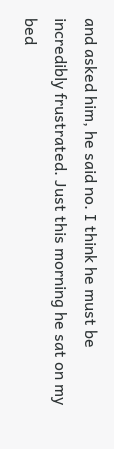and asked him, he said no. I think he must be incredibly frustrated. Just this morning he sat on my bed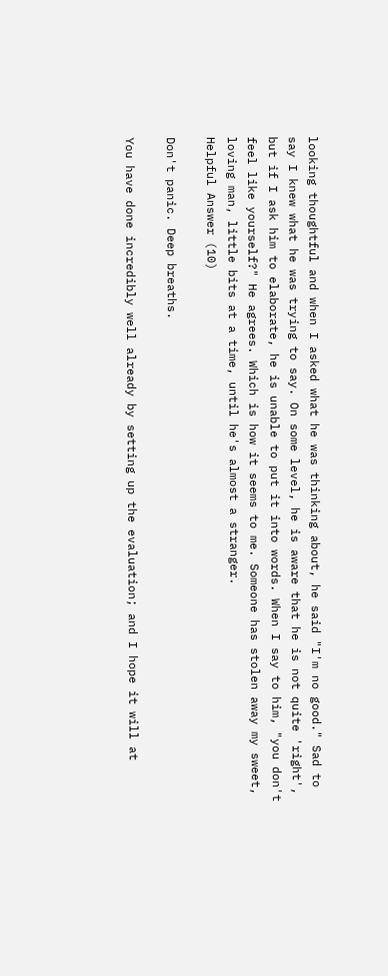looking thoughtful and when I asked what he was thinking about, he said "I'm no good." Sad to say I knew what he was trying to say. On some level, he is aware that he is not quite 'right', but if I ask him to elaborate, he is unable to put it into words. When I say to him, "you don't feel like yourself?" He agrees. Which is how it seems to me. Someone has stolen away my sweet, loving man, little bits at a time, until he's almost a stranger.
Helpful Answer (10)

Don't panic. Deep breaths.

You have done incredibly well already by setting up the evaluation; and I hope it will at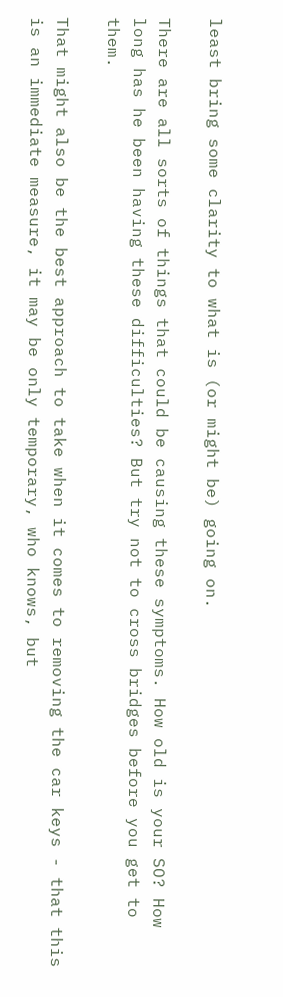least bring some clarity to what is (or might be) going on.

There are all sorts of things that could be causing these symptoms. How old is your SO? How long has he been having these difficulties? But try not to cross bridges before you get to them.

That might also be the best approach to take when it comes to removing the car keys - that this is an immediate measure, it may be only temporary, who knows, but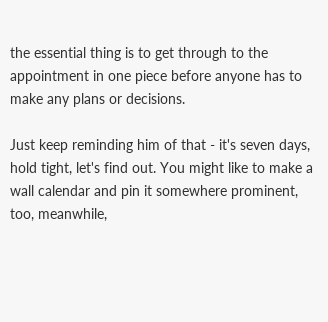the essential thing is to get through to the appointment in one piece before anyone has to make any plans or decisions.

Just keep reminding him of that - it's seven days, hold tight, let's find out. You might like to make a wall calendar and pin it somewhere prominent, too, meanwhile,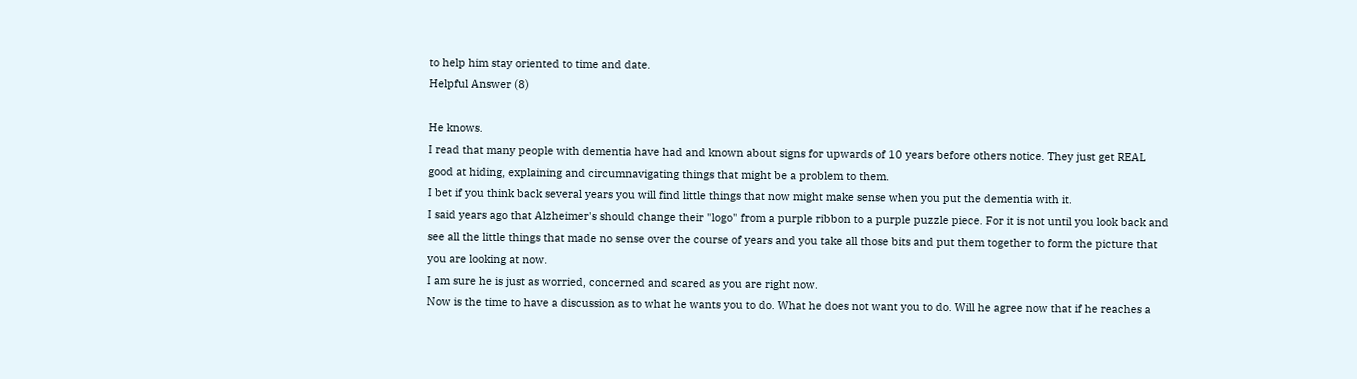to help him stay oriented to time and date.
Helpful Answer (8)

He knows.
I read that many people with dementia have had and known about signs for upwards of 10 years before others notice. They just get REAL good at hiding, explaining and circumnavigating things that might be a problem to them.
I bet if you think back several years you will find little things that now might make sense when you put the dementia with it.
I said years ago that Alzheimer's should change their "logo" from a purple ribbon to a purple puzzle piece. For it is not until you look back and see all the little things that made no sense over the course of years and you take all those bits and put them together to form the picture that you are looking at now.
I am sure he is just as worried, concerned and scared as you are right now.
Now is the time to have a discussion as to what he wants you to do. What he does not want you to do. Will he agree now that if he reaches a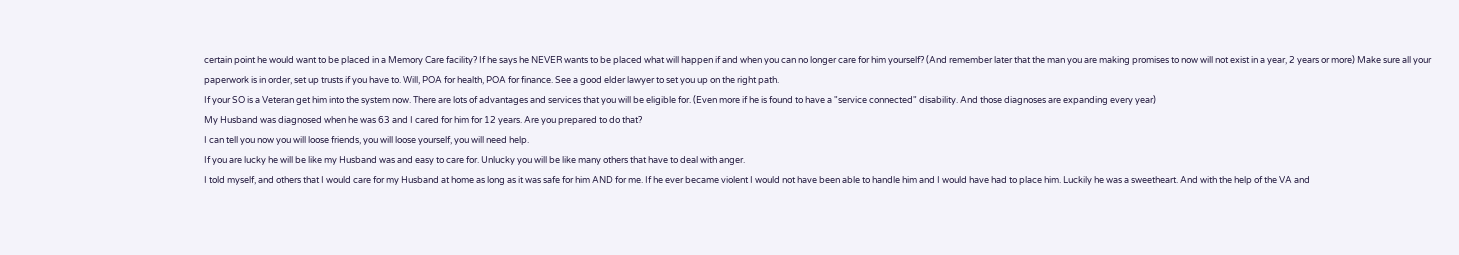certain point he would want to be placed in a Memory Care facility? If he says he NEVER wants to be placed what will happen if and when you can no longer care for him yourself? (And remember later that the man you are making promises to now will not exist in a year, 2 years or more) Make sure all your paperwork is in order, set up trusts if you have to. Will, POA for health, POA for finance. See a good elder lawyer to set you up on the right path.
If your SO is a Veteran get him into the system now. There are lots of advantages and services that you will be eligible for. (Even more if he is found to have a "service connected" disability. And those diagnoses are expanding every year)
My Husband was diagnosed when he was 63 and I cared for him for 12 years. Are you prepared to do that?
I can tell you now you will loose friends, you will loose yourself, you will need help.
If you are lucky he will be like my Husband was and easy to care for. Unlucky you will be like many others that have to deal with anger.
I told myself, and others that I would care for my Husband at home as long as it was safe for him AND for me. If he ever became violent I would not have been able to handle him and I would have had to place him. Luckily he was a sweetheart. And with the help of the VA and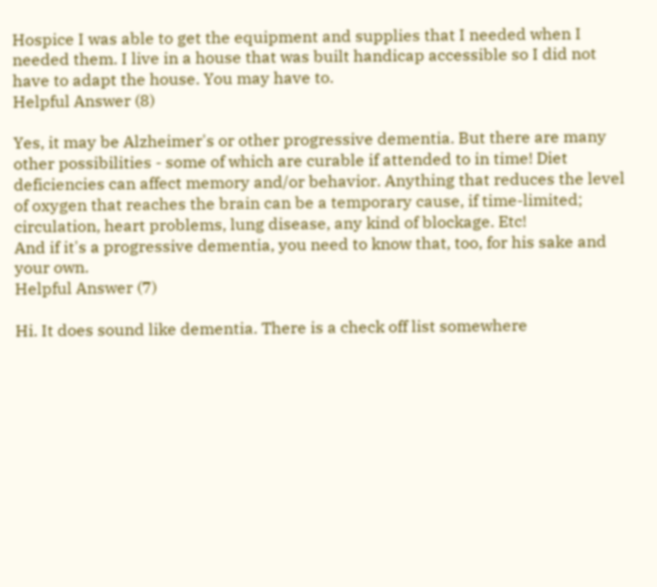Hospice I was able to get the equipment and supplies that I needed when I needed them. I live in a house that was built handicap accessible so I did not have to adapt the house. You may have to.
Helpful Answer (8)

Yes, it may be Alzheimer's or other progressive dementia. But there are many other possibilities - some of which are curable if attended to in time! Diet deficiencies can affect memory and/or behavior. Anything that reduces the level of oxygen that reaches the brain can be a temporary cause, if time-limited; circulation, heart problems, lung disease, any kind of blockage. Etc!
And if it's a progressive dementia, you need to know that, too, for his sake and your own.
Helpful Answer (7)

Hi. It does sound like dementia. There is a check off list somewhere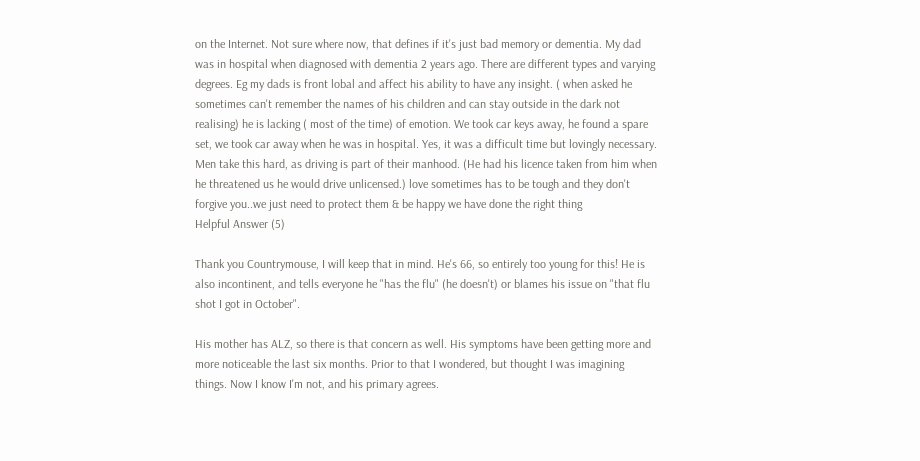on the Internet. Not sure where now, that defines if it's just bad memory or dementia. My dad was in hospital when diagnosed with dementia 2 years ago. There are different types and varying degrees. Eg my dads is front lobal and affect his ability to have any insight. ( when asked he sometimes can't remember the names of his children and can stay outside in the dark not realising) he is lacking ( most of the time) of emotion. We took car keys away, he found a spare set, we took car away when he was in hospital. Yes, it was a difficult time but lovingly necessary. Men take this hard, as driving is part of their manhood. (He had his licence taken from him when he threatened us he would drive unlicensed.) love sometimes has to be tough and they don't forgive you..we just need to protect them & be happy we have done the right thing
Helpful Answer (5)

Thank you Countrymouse, I will keep that in mind. He's 66, so entirely too young for this! He is also incontinent, and tells everyone he "has the flu" (he doesn't) or blames his issue on "that flu shot I got in October".

His mother has ALZ, so there is that concern as well. His symptoms have been getting more and more noticeable the last six months. Prior to that I wondered, but thought I was imagining things. Now I know I'm not, and his primary agrees.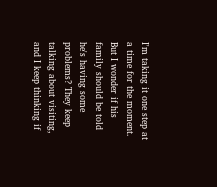I'm taking it one step at a time for the moment. But I wonder if his family should be told he's having some problems? They keep talking about visiting, and I keep thinking if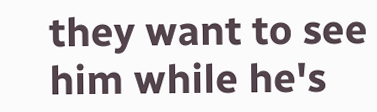they want to see him while he's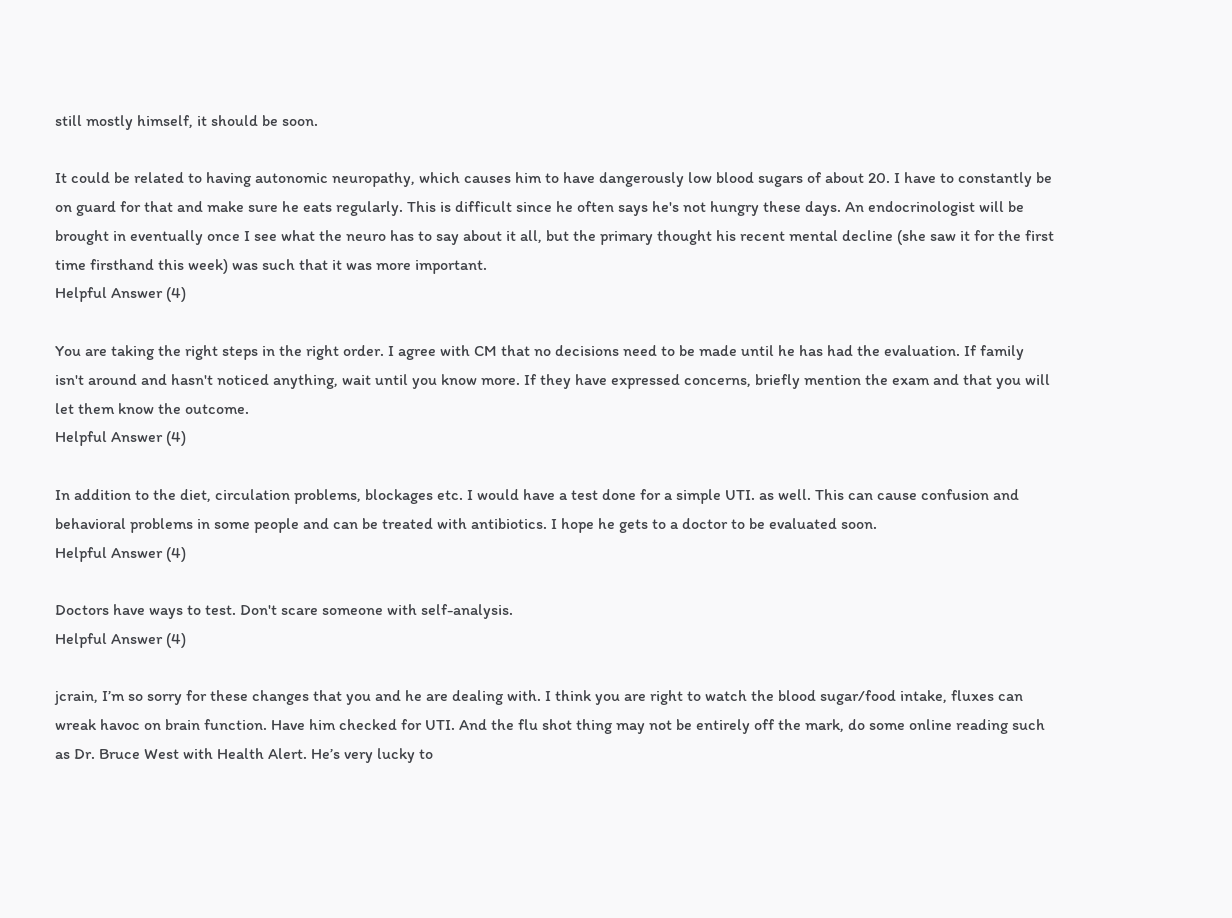still mostly himself, it should be soon.

It could be related to having autonomic neuropathy, which causes him to have dangerously low blood sugars of about 20. I have to constantly be on guard for that and make sure he eats regularly. This is difficult since he often says he's not hungry these days. An endocrinologist will be brought in eventually once I see what the neuro has to say about it all, but the primary thought his recent mental decline (she saw it for the first time firsthand this week) was such that it was more important.
Helpful Answer (4)

You are taking the right steps in the right order. I agree with CM that no decisions need to be made until he has had the evaluation. If family isn't around and hasn't noticed anything, wait until you know more. If they have expressed concerns, briefly mention the exam and that you will let them know the outcome.
Helpful Answer (4)

In addition to the diet, circulation problems, blockages etc. I would have a test done for a simple UTI. as well. This can cause confusion and behavioral problems in some people and can be treated with antibiotics. I hope he gets to a doctor to be evaluated soon.
Helpful Answer (4)

Doctors have ways to test. Don't scare someone with self-analysis.
Helpful Answer (4)

jcrain, I’m so sorry for these changes that you and he are dealing with. I think you are right to watch the blood sugar/food intake, fluxes can wreak havoc on brain function. Have him checked for UTI. And the flu shot thing may not be entirely off the mark, do some online reading such as Dr. Bruce West with Health Alert. He’s very lucky to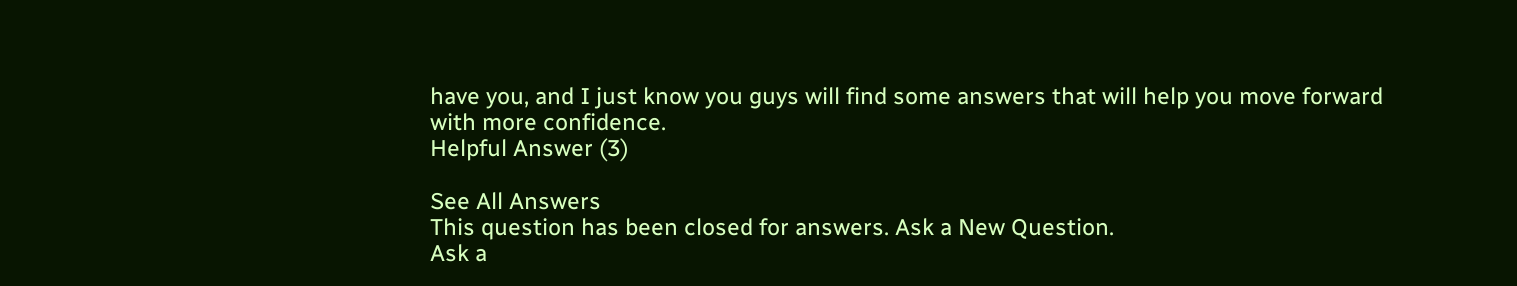have you, and I just know you guys will find some answers that will help you move forward with more confidence.
Helpful Answer (3)

See All Answers
This question has been closed for answers. Ask a New Question.
Ask a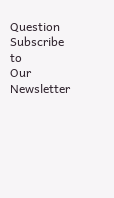Question
Subscribe to
Our Newsletter